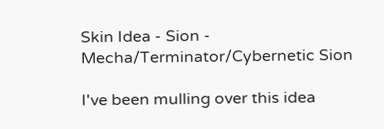Skin Idea - Sion - Mecha/Terminator/Cybernetic Sion

I've been mulling over this idea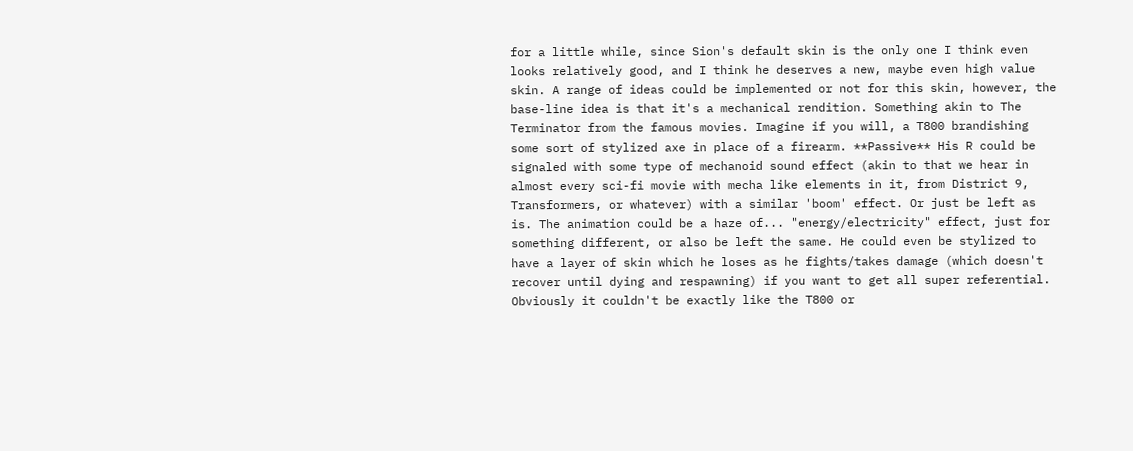for a little while, since Sion's default skin is the only one I think even looks relatively good, and I think he deserves a new, maybe even high value skin. A range of ideas could be implemented or not for this skin, however, the base-line idea is that it's a mechanical rendition. Something akin to The Terminator from the famous movies. Imagine if you will, a T800 brandishing some sort of stylized axe in place of a firearm. **Passive** His R could be signaled with some type of mechanoid sound effect (akin to that we hear in almost every sci-fi movie with mecha like elements in it, from District 9, Transformers, or whatever) with a similar 'boom' effect. Or just be left as is. The animation could be a haze of... "energy/electricity" effect, just for something different, or also be left the same. He could even be stylized to have a layer of skin which he loses as he fights/takes damage (which doesn't recover until dying and respawning) if you want to get all super referential. Obviously it couldn't be exactly like the T800 or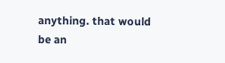anything. that would be an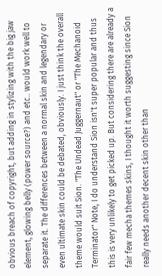obvious breach of copyright, but adding in stylizing with the big jaw element, glowing belly (power source?) and etc.. would work well to separate it. The differences between a normal skin and legendary or even ultimate skin could be debated, obviously. I just think the overall theme would suit Sion. "The Undead Juggernaut" or "The Mechanoid Terminator" Note, I do understand Sion isn't super popular and thus this is very unlikely to get picked up. But considering there are already a fair few mecha themes skins, I thought it worth suggesting since Sion really needs another decent skin other than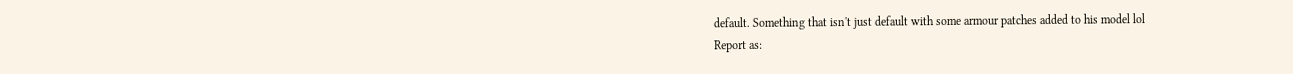default. Something that isn't just default with some armour patches added to his model lol
Report as: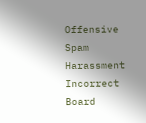Offensive Spam Harassment Incorrect Board